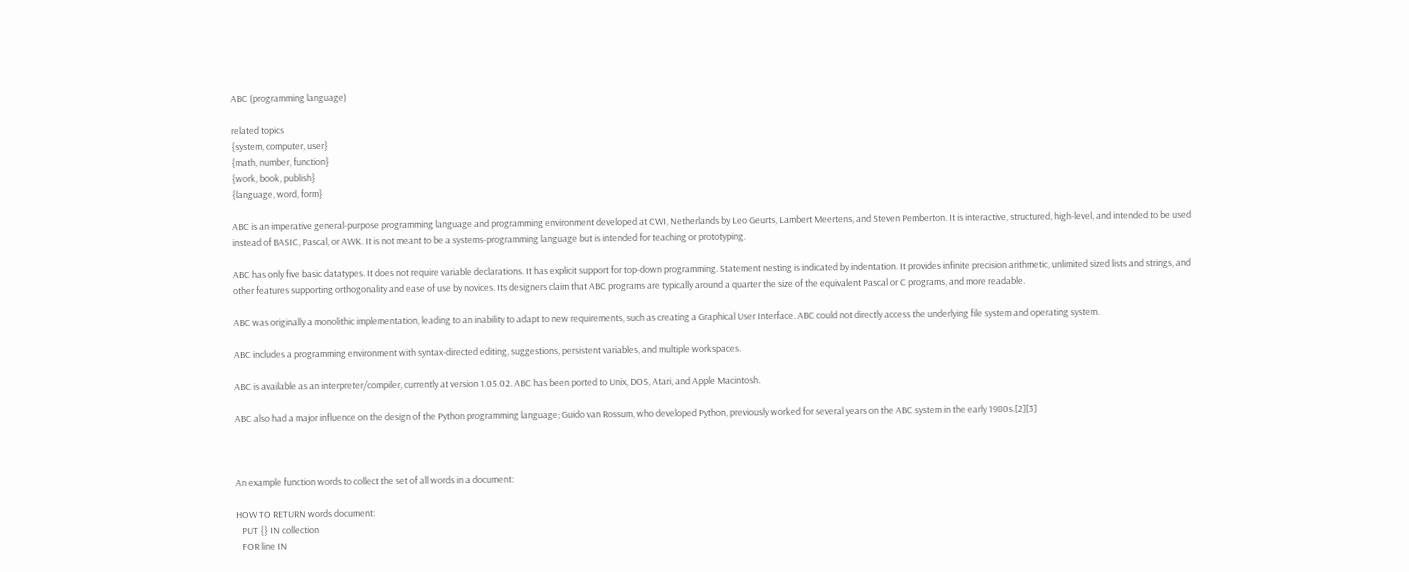ABC (programming language)

related topics
{system, computer, user}
{math, number, function}
{work, book, publish}
{language, word, form}

ABC is an imperative general-purpose programming language and programming environment developed at CWI, Netherlands by Leo Geurts, Lambert Meertens, and Steven Pemberton. It is interactive, structured, high-level, and intended to be used instead of BASIC, Pascal, or AWK. It is not meant to be a systems-programming language but is intended for teaching or prototyping.

ABC has only five basic datatypes. It does not require variable declarations. It has explicit support for top-down programming. Statement nesting is indicated by indentation. It provides infinite precision arithmetic, unlimited sized lists and strings, and other features supporting orthogonality and ease of use by novices. Its designers claim that ABC programs are typically around a quarter the size of the equivalent Pascal or C programs, and more readable.

ABC was originally a monolithic implementation, leading to an inability to adapt to new requirements, such as creating a Graphical User Interface. ABC could not directly access the underlying file system and operating system.

ABC includes a programming environment with syntax-directed editing, suggestions, persistent variables, and multiple workspaces.

ABC is available as an interpreter/compiler, currently at version 1.05.02. ABC has been ported to Unix, DOS, Atari, and Apple Macintosh.

ABC also had a major influence on the design of the Python programming language; Guido van Rossum, who developed Python, previously worked for several years on the ABC system in the early 1980s.[2][3]



An example function words to collect the set of all words in a document:

HOW TO RETURN words document:
   PUT {} IN collection
   FOR line IN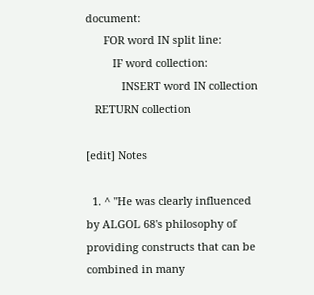document:
      FOR word IN split line:
         IF word collection:
            INSERT word IN collection
   RETURN collection

[edit] Notes

  1. ^ "He was clearly influenced by ALGOL 68's philosophy of providing constructs that can be combined in many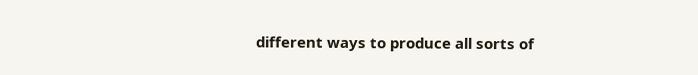different ways to produce all sorts of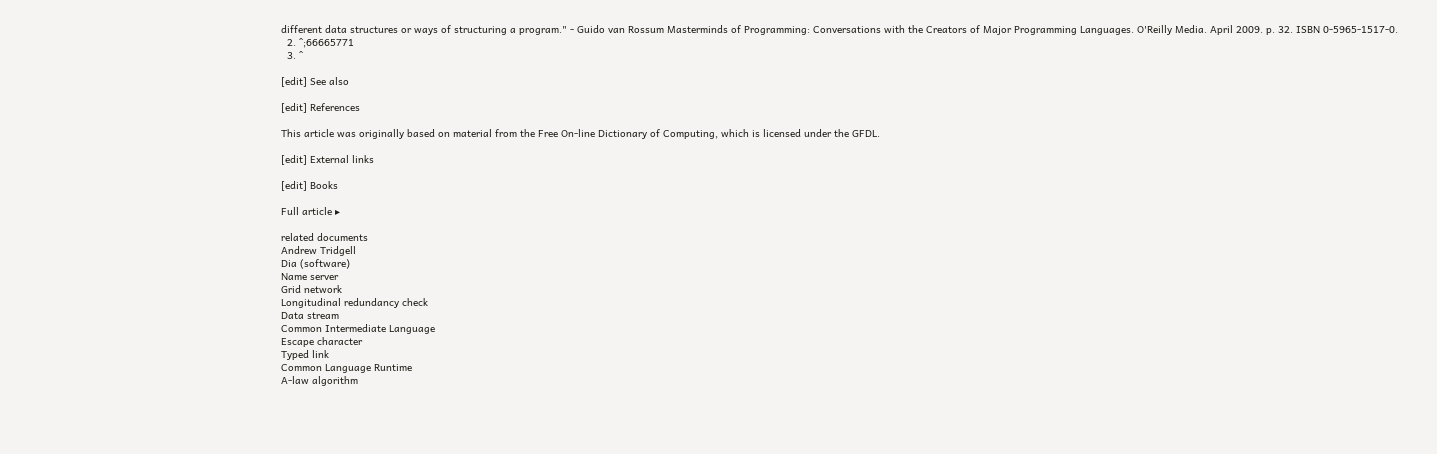different data structures or ways of structuring a program." - Guido van Rossum Masterminds of Programming: Conversations with the Creators of Major Programming Languages. O'Reilly Media. April 2009. p. 32. ISBN 0-5965-1517-0.
  2. ^;66665771
  3. ^

[edit] See also

[edit] References

This article was originally based on material from the Free On-line Dictionary of Computing, which is licensed under the GFDL.

[edit] External links

[edit] Books

Full article ▸

related documents
Andrew Tridgell
Dia (software)
Name server
Grid network
Longitudinal redundancy check
Data stream
Common Intermediate Language
Escape character
Typed link
Common Language Runtime
A-law algorithm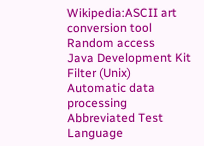Wikipedia:ASCII art conversion tool
Random access
Java Development Kit
Filter (Unix)
Automatic data processing
Abbreviated Test Language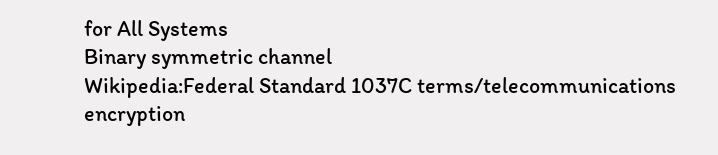for All Systems
Binary symmetric channel
Wikipedia:Federal Standard 1037C terms/telecommunications encryption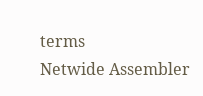terms
Netwide Assembler